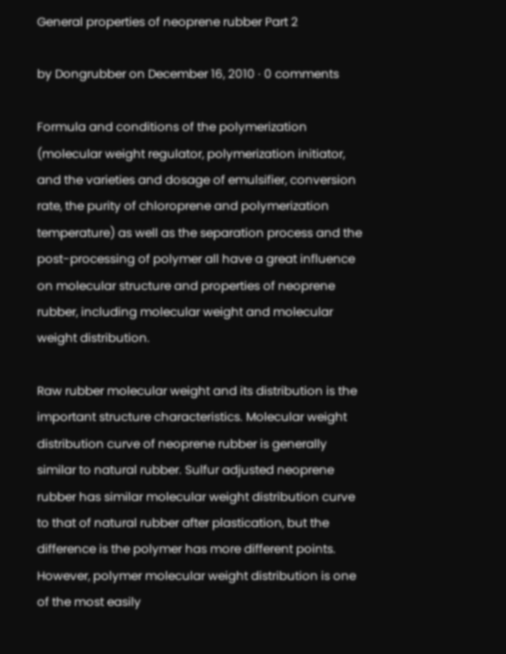General properties of neoprene rubber Part 2

by Dongrubber on December 16, 2010 · 0 comments

Formula and conditions of the polymerization (molecular weight regulator, polymerization initiator, and the varieties and dosage of emulsifier, conversion rate, the purity of chloroprene and polymerization temperature) as well as the separation process and the post-processing of polymer all have a great influence on molecular structure and properties of neoprene rubber, including molecular weight and molecular weight distribution.

Raw rubber molecular weight and its distribution is the important structure characteristics. Molecular weight distribution curve of neoprene rubber is generally similar to natural rubber. Sulfur adjusted neoprene rubber has similar molecular weight distribution curve to that of natural rubber after plastication, but the difference is the polymer has more different points. However, polymer molecular weight distribution is one of the most easily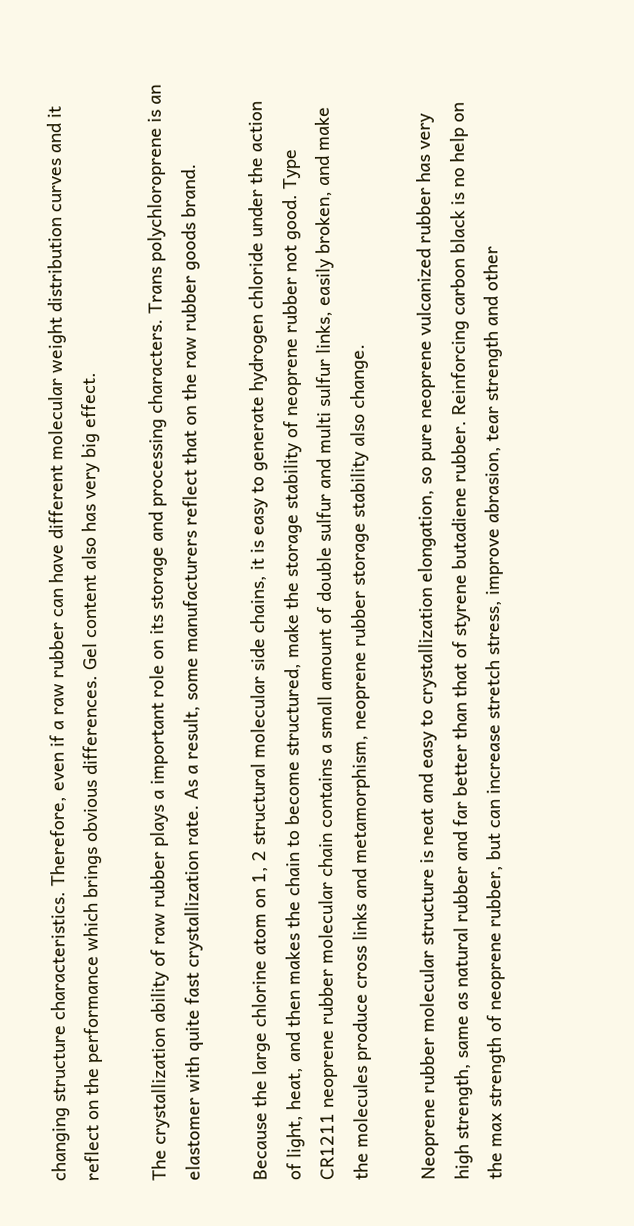changing structure characteristics. Therefore, even if a raw rubber can have different molecular weight distribution curves and it reflect on the performance which brings obvious differences. Gel content also has very big effect.

The crystallization ability of raw rubber plays a important role on its storage and processing characters. Trans polychloroprene is an elastomer with quite fast crystallization rate. As a result, some manufacturers reflect that on the raw rubber goods brand.

Because the large chlorine atom on 1, 2 structural molecular side chains, it is easy to generate hydrogen chloride under the action of light, heat, and then makes the chain to become structured, make the storage stability of neoprene rubber not good. Type CR1211 neoprene rubber molecular chain contains a small amount of double sulfur and multi sulfur links, easily broken, and make the molecules produce cross links and metamorphism, neoprene rubber storage stability also change.

Neoprene rubber molecular structure is neat and easy to crystallization elongation, so pure neoprene vulcanized rubber has very high strength, same as natural rubber and far better than that of styrene butadiene rubber. Reinforcing carbon black is no help on the max strength of neoprene rubber, but can increase stretch stress, improve abrasion, tear strength and other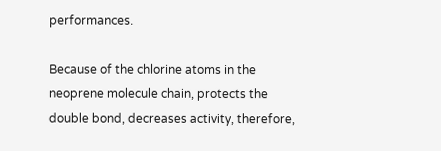performances.

Because of the chlorine atoms in the neoprene molecule chain, protects the double bond, decreases activity, therefore,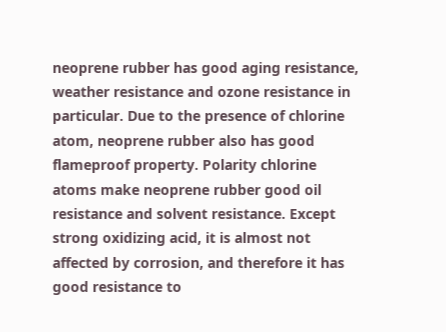neoprene rubber has good aging resistance, weather resistance and ozone resistance in particular. Due to the presence of chlorine atom, neoprene rubber also has good flameproof property. Polarity chlorine atoms make neoprene rubber good oil resistance and solvent resistance. Except strong oxidizing acid, it is almost not affected by corrosion, and therefore it has good resistance to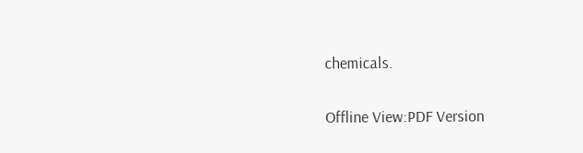chemicals.

Offline View:PDF Version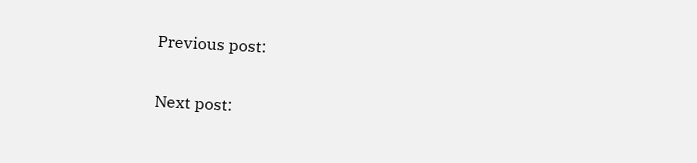Previous post:

Next post: